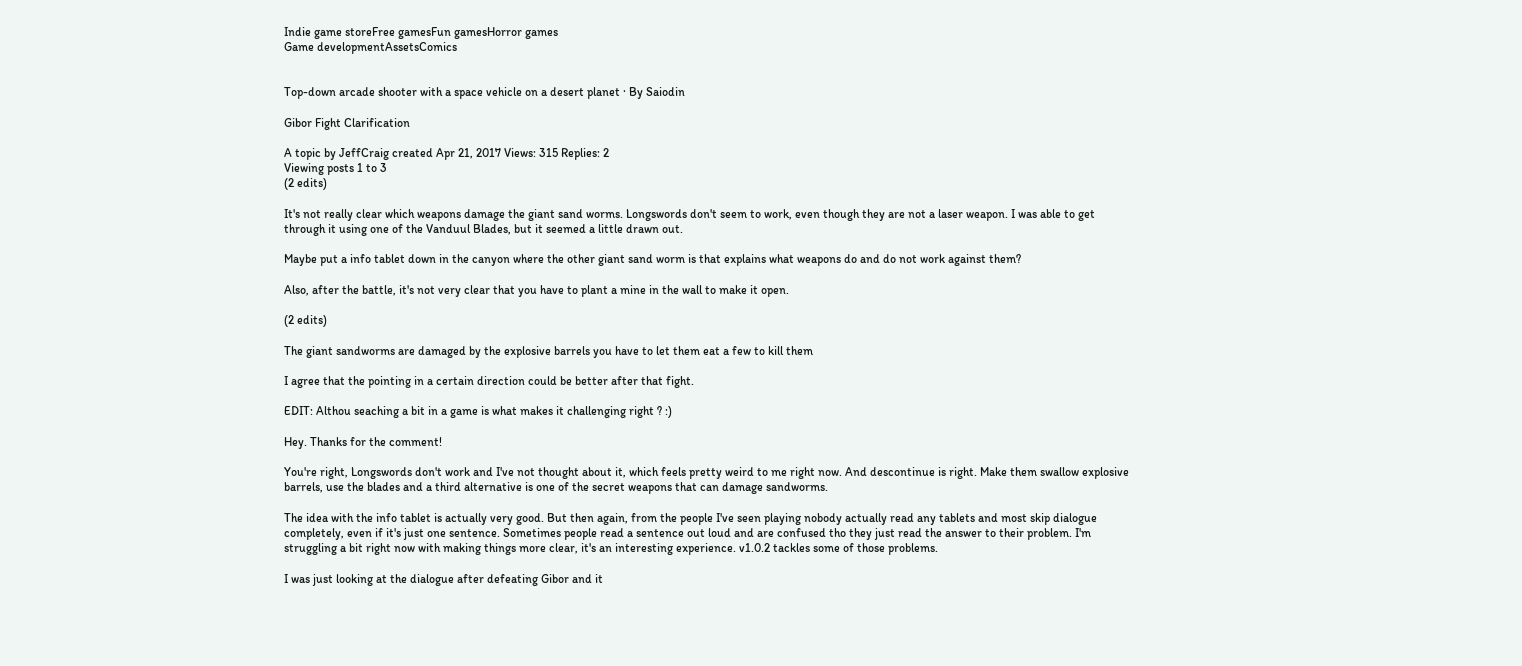Indie game storeFree gamesFun gamesHorror games
Game developmentAssetsComics


Top-down arcade shooter with a space vehicle on a desert planet · By Saiodin

Gibor Fight Clarification

A topic by JeffCraig created Apr 21, 2017 Views: 315 Replies: 2
Viewing posts 1 to 3
(2 edits)

It's not really clear which weapons damage the giant sand worms. Longswords don't seem to work, even though they are not a laser weapon. I was able to get through it using one of the Vanduul Blades, but it seemed a little drawn out.

Maybe put a info tablet down in the canyon where the other giant sand worm is that explains what weapons do and do not work against them?

Also, after the battle, it's not very clear that you have to plant a mine in the wall to make it open.

(2 edits)

The giant sandworms are damaged by the explosive barrels you have to let them eat a few to kill them

I agree that the pointing in a certain direction could be better after that fight.

EDIT: Althou seaching a bit in a game is what makes it challenging right ? :)

Hey. Thanks for the comment!

You're right, Longswords don't work and I've not thought about it, which feels pretty weird to me right now. And descontinue is right. Make them swallow explosive barrels, use the blades and a third alternative is one of the secret weapons that can damage sandworms.

The idea with the info tablet is actually very good. But then again, from the people I've seen playing nobody actually read any tablets and most skip dialogue completely, even if it's just one sentence. Sometimes people read a sentence out loud and are confused tho they just read the answer to their problem. I'm struggling a bit right now with making things more clear, it's an interesting experience. v1.0.2 tackles some of those problems.

I was just looking at the dialogue after defeating Gibor and it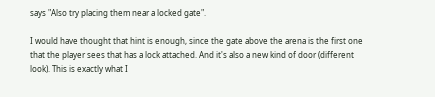says "Also try placing them near a locked gate".

I would have thought that hint is enough, since the gate above the arena is the first one that the player sees that has a lock attached. And it's also a new kind of door (different look). This is exactly what I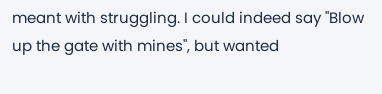meant with struggling. I could indeed say "Blow up the gate with mines", but wanted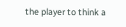the player to think a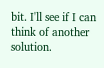bit. I'll see if I can think of another solution.